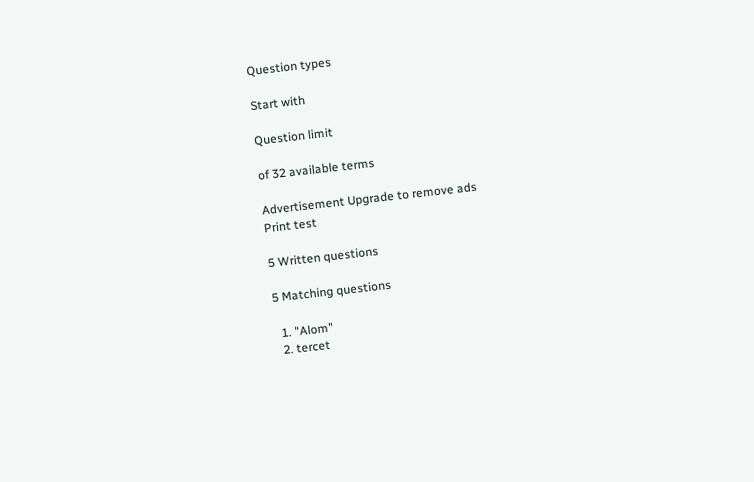Question types

Start with

Question limit

of 32 available terms

Advertisement Upgrade to remove ads
Print test

5 Written questions

5 Matching questions

  1. "Alom"
  2. tercet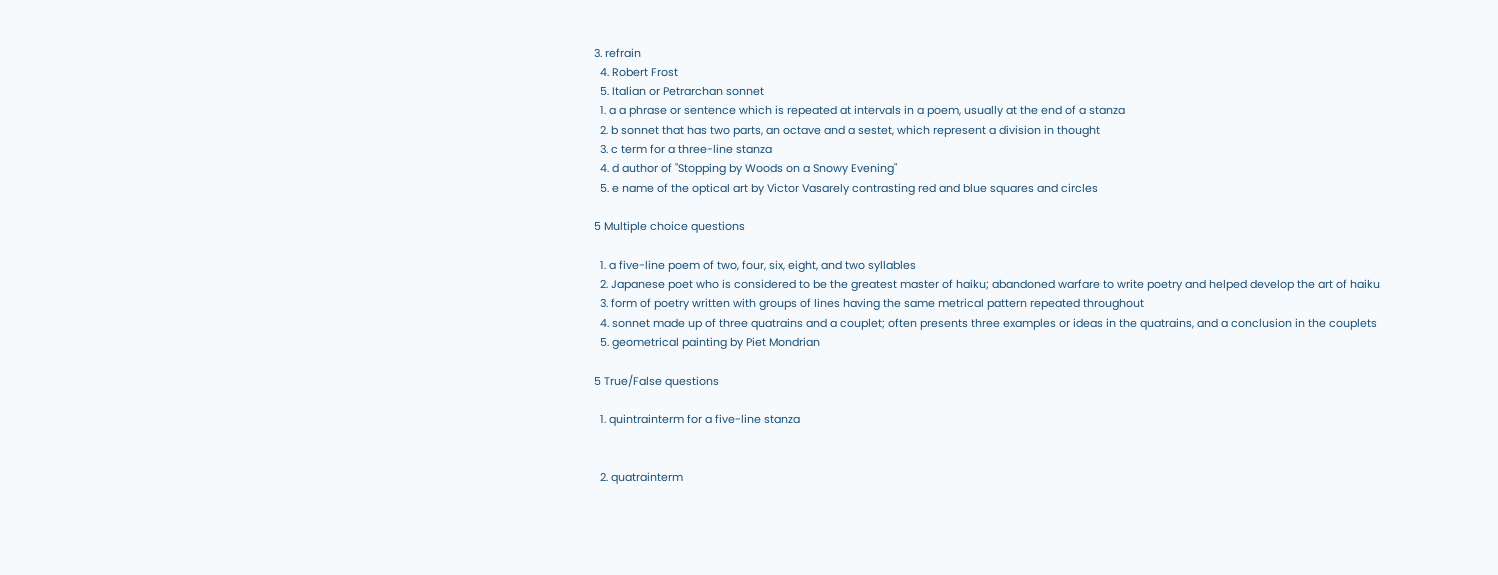3. refrain
  4. Robert Frost
  5. Italian or Petrarchan sonnet
  1. a a phrase or sentence which is repeated at intervals in a poem, usually at the end of a stanza
  2. b sonnet that has two parts, an octave and a sestet, which represent a division in thought
  3. c term for a three-line stanza
  4. d author of "Stopping by Woods on a Snowy Evening"
  5. e name of the optical art by Victor Vasarely contrasting red and blue squares and circles

5 Multiple choice questions

  1. a five-line poem of two, four, six, eight, and two syllables
  2. Japanese poet who is considered to be the greatest master of haiku; abandoned warfare to write poetry and helped develop the art of haiku
  3. form of poetry written with groups of lines having the same metrical pattern repeated throughout
  4. sonnet made up of three quatrains and a couplet; often presents three examples or ideas in the quatrains, and a conclusion in the couplets
  5. geometrical painting by Piet Mondrian

5 True/False questions

  1. quintrainterm for a five-line stanza


  2. quatrainterm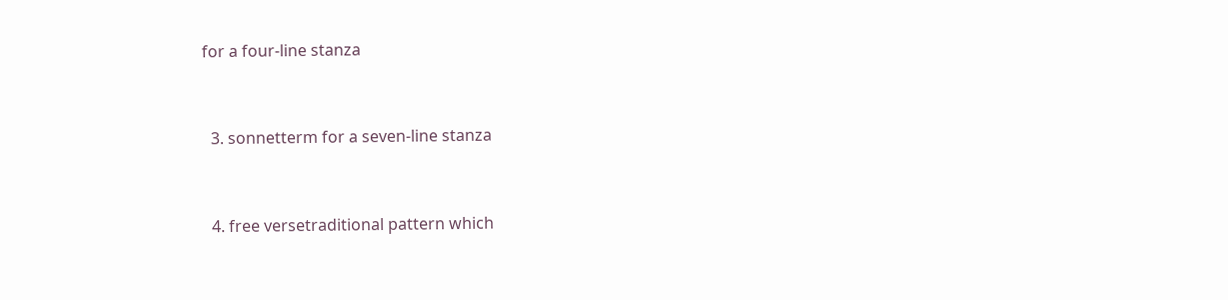for a four-line stanza


  3. sonnetterm for a seven-line stanza


  4. free versetraditional pattern which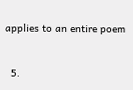applies to an entire poem


  5.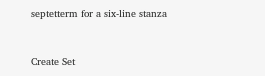septetterm for a six-line stanza


Create Set